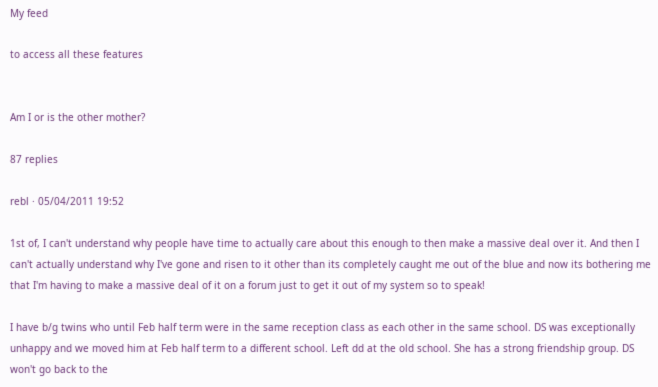My feed

to access all these features


Am I or is the other mother?

87 replies

rebl · 05/04/2011 19:52

1st of, I can't understand why people have time to actually care about this enough to then make a massive deal over it. And then I can't actually understand why I've gone and risen to it other than its completely caught me out of the blue and now its bothering me that I'm having to make a massive deal of it on a forum just to get it out of my system so to speak!

I have b/g twins who until Feb half term were in the same reception class as each other in the same school. DS was exceptionally unhappy and we moved him at Feb half term to a different school. Left dd at the old school. She has a strong friendship group. DS won't go back to the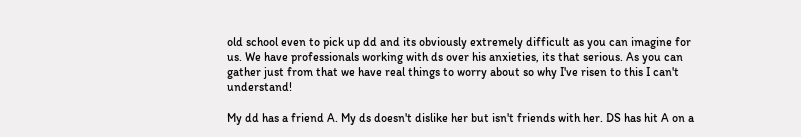old school even to pick up dd and its obviously extremely difficult as you can imagine for us. We have professionals working with ds over his anxieties, its that serious. As you can gather just from that we have real things to worry about so why I've risen to this I can't understand!

My dd has a friend A. My ds doesn't dislike her but isn't friends with her. DS has hit A on a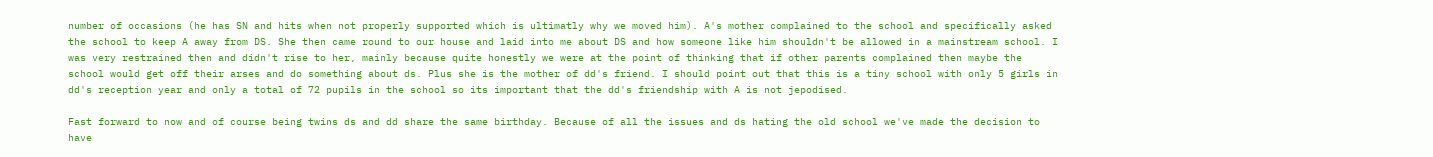number of occasions (he has SN and hits when not properly supported which is ultimatly why we moved him). A's mother complained to the school and specifically asked the school to keep A away from DS. She then came round to our house and laid into me about DS and how someone like him shouldn't be allowed in a mainstream school. I was very restrained then and didn't rise to her, mainly because quite honestly we were at the point of thinking that if other parents complained then maybe the school would get off their arses and do something about ds. Plus she is the mother of dd's friend. I should point out that this is a tiny school with only 5 girls in dd's reception year and only a total of 72 pupils in the school so its important that the dd's friendship with A is not jepodised.

Fast forward to now and of course being twins ds and dd share the same birthday. Because of all the issues and ds hating the old school we've made the decision to have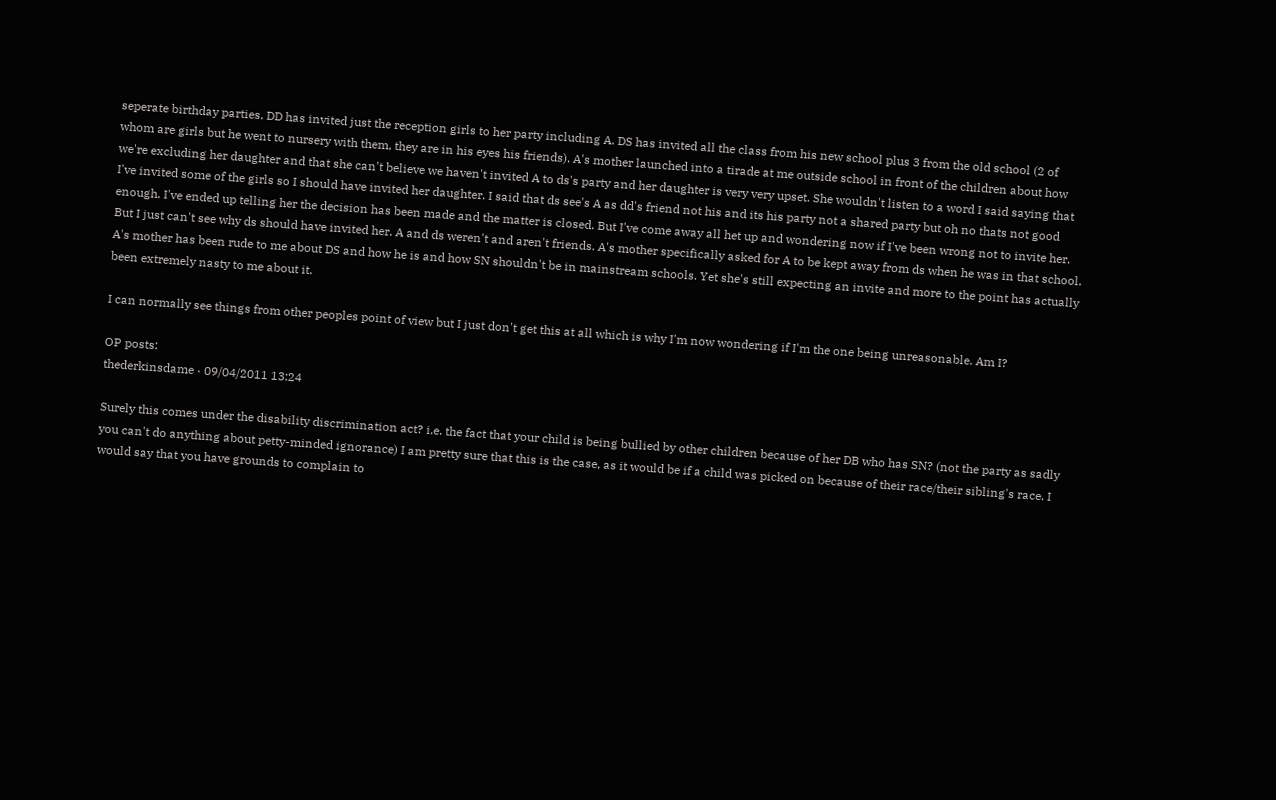seperate birthday parties. DD has invited just the reception girls to her party including A. DS has invited all the class from his new school plus 3 from the old school (2 of whom are girls but he went to nursery with them, they are in his eyes his friends). A's mother launched into a tirade at me outside school in front of the children about how we're excluding her daughter and that she can't believe we haven't invited A to ds's party and her daughter is very very upset. She wouldn't listen to a word I said saying that I've invited some of the girls so I should have invited her daughter. I said that ds see's A as dd's friend not his and its his party not a shared party but oh no thats not good enough. I've ended up telling her the decision has been made and the matter is closed. But I've come away all het up and wondering now if I've been wrong not to invite her. But I just can't see why ds should have invited her. A and ds weren't and aren't friends. A's mother specifically asked for A to be kept away from ds when he was in that school. A's mother has been rude to me about DS and how he is and how SN shouldn't be in mainstream schools. Yet she's still expecting an invite and more to the point has actually been extremely nasty to me about it.

I can normally see things from other peoples point of view but I just don't get this at all which is why I'm now wondering if I'm the one being unreasonable. Am I?

OP posts:
thederkinsdame · 09/04/2011 13:24

Surely this comes under the disability discrimination act? i.e. the fact that your child is being bullied by other children because of her DB who has SN? (not the party as sadly you can't do anything about petty-minded ignorance) I am pretty sure that this is the case, as it would be if a child was picked on because of their race/their sibling's race. I would say that you have grounds to complain to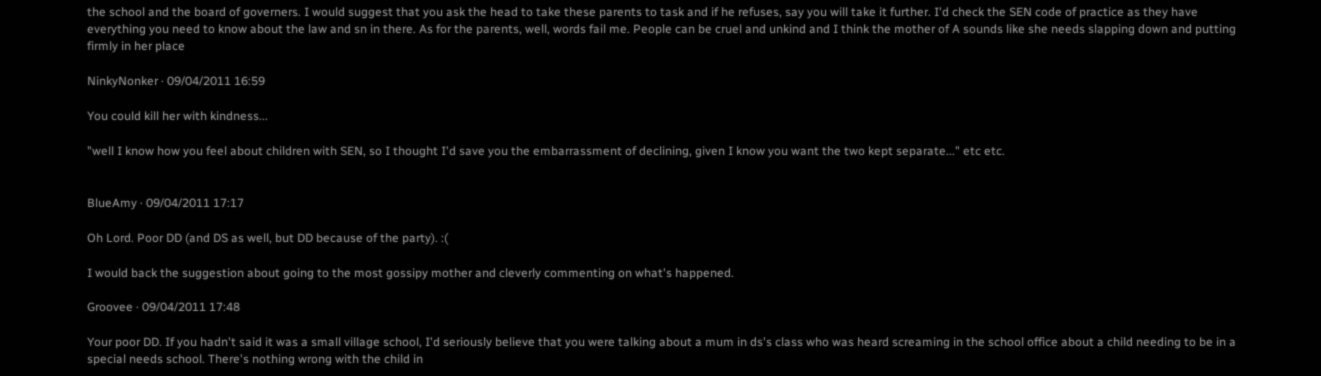the school and the board of governers. I would suggest that you ask the head to take these parents to task and if he refuses, say you will take it further. I'd check the SEN code of practice as they have everything you need to know about the law and sn in there. As for the parents, well, words fail me. People can be cruel and unkind and I think the mother of A sounds like she needs slapping down and putting firmly in her place

NinkyNonker · 09/04/2011 16:59

You could kill her with kindness...

"well I know how you feel about children with SEN, so I thought I'd save you the embarrassment of declining, given I know you want the two kept separate..." etc etc.


BlueAmy · 09/04/2011 17:17

Oh Lord. Poor DD (and DS as well, but DD because of the party). :(

I would back the suggestion about going to the most gossipy mother and cleverly commenting on what's happened.

Groovee · 09/04/2011 17:48

Your poor DD. If you hadn't said it was a small village school, I'd seriously believe that you were talking about a mum in ds's class who was heard screaming in the school office about a child needing to be in a special needs school. There's nothing wrong with the child in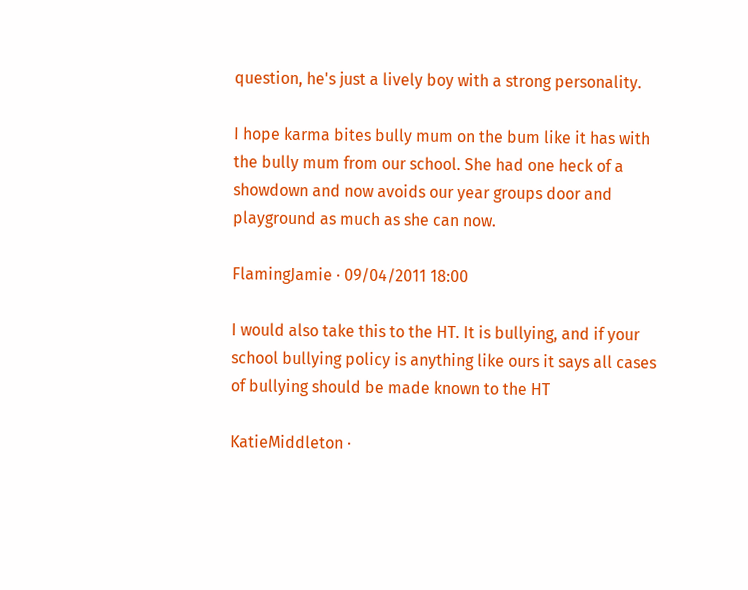question, he's just a lively boy with a strong personality.

I hope karma bites bully mum on the bum like it has with the bully mum from our school. She had one heck of a showdown and now avoids our year groups door and playground as much as she can now.

FlamingJamie · 09/04/2011 18:00

I would also take this to the HT. It is bullying, and if your school bullying policy is anything like ours it says all cases of bullying should be made known to the HT

KatieMiddleton ·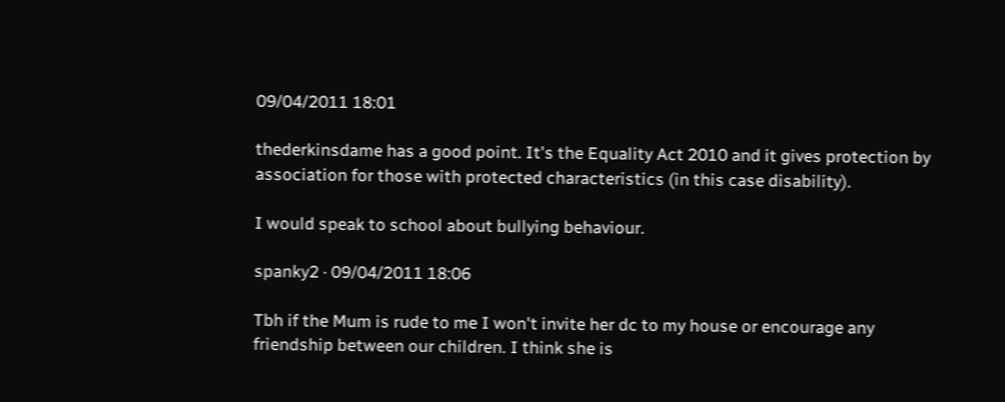09/04/2011 18:01

thederkinsdame has a good point. It's the Equality Act 2010 and it gives protection by association for those with protected characteristics (in this case disability).

I would speak to school about bullying behaviour.

spanky2 · 09/04/2011 18:06

Tbh if the Mum is rude to me I won't invite her dc to my house or encourage any friendship between our children. I think she is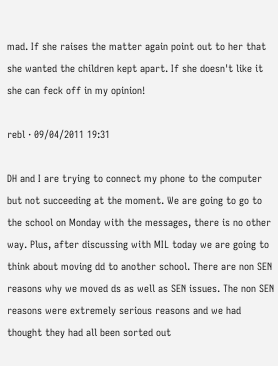mad. If she raises the matter again point out to her that she wanted the children kept apart. If she doesn't like it she can feck off in my opinion!

rebl · 09/04/2011 19:31

DH and I are trying to connect my phone to the computer but not succeeding at the moment. We are going to go to the school on Monday with the messages, there is no other way. Plus, after discussing with MIL today we are going to think about moving dd to another school. There are non SEN reasons why we moved ds as well as SEN issues. The non SEN reasons were extremely serious reasons and we had thought they had all been sorted out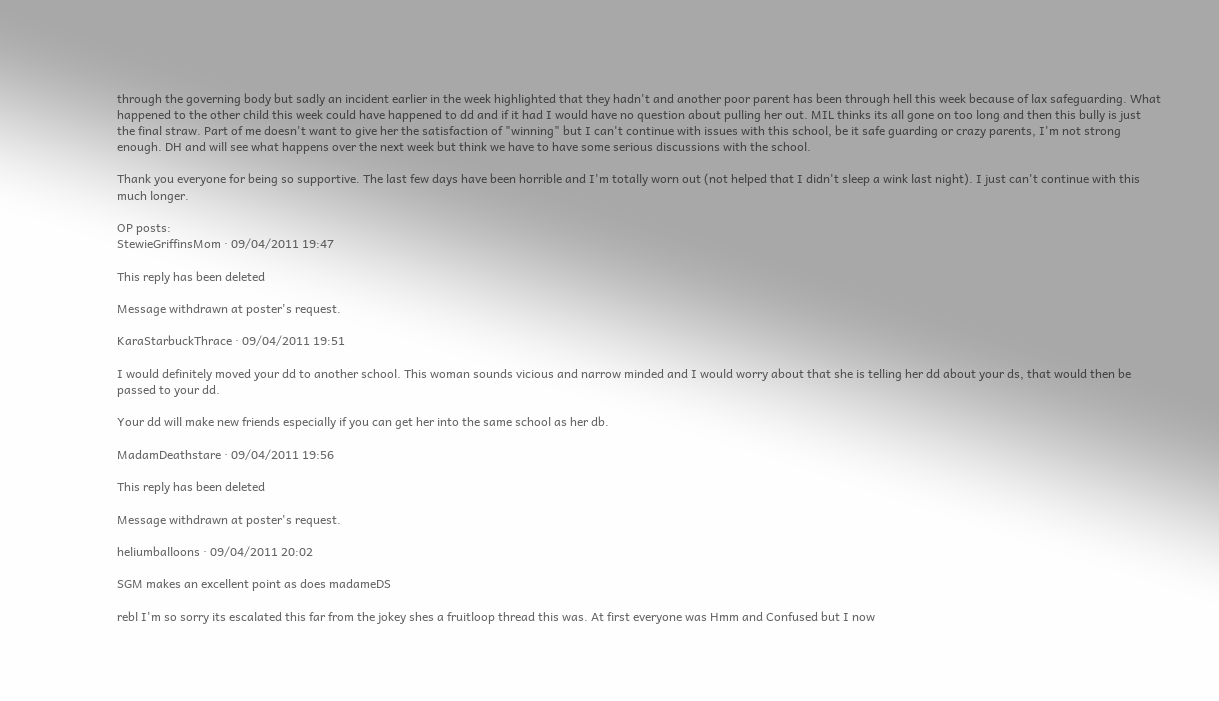through the governing body but sadly an incident earlier in the week highlighted that they hadn't and another poor parent has been through hell this week because of lax safeguarding. What happened to the other child this week could have happened to dd and if it had I would have no question about pulling her out. MIL thinks its all gone on too long and then this bully is just the final straw. Part of me doesn't want to give her the satisfaction of "winning" but I can't continue with issues with this school, be it safe guarding or crazy parents, I'm not strong enough. DH and will see what happens over the next week but think we have to have some serious discussions with the school.

Thank you everyone for being so supportive. The last few days have been horrible and I'm totally worn out (not helped that I didn't sleep a wink last night). I just can't continue with this much longer.

OP posts:
StewieGriffinsMom · 09/04/2011 19:47

This reply has been deleted

Message withdrawn at poster's request.

KaraStarbuckThrace · 09/04/2011 19:51

I would definitely moved your dd to another school. This woman sounds vicious and narrow minded and I would worry about that she is telling her dd about your ds, that would then be passed to your dd.

Your dd will make new friends especially if you can get her into the same school as her db.

MadamDeathstare · 09/04/2011 19:56

This reply has been deleted

Message withdrawn at poster's request.

heliumballoons · 09/04/2011 20:02

SGM makes an excellent point as does madameDS

rebl I'm so sorry its escalated this far from the jokey shes a fruitloop thread this was. At first everyone was Hmm and Confused but I now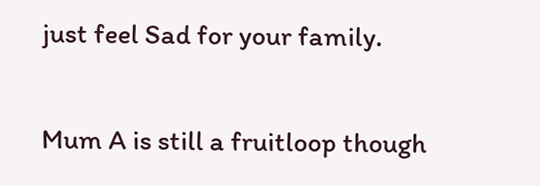just feel Sad for your family.

Mum A is still a fruitloop though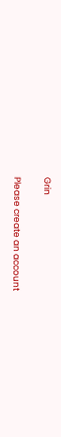Grin

Please create an account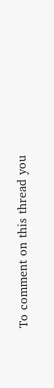To comment on this thread you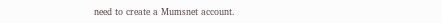need to create a Mumsnet account.